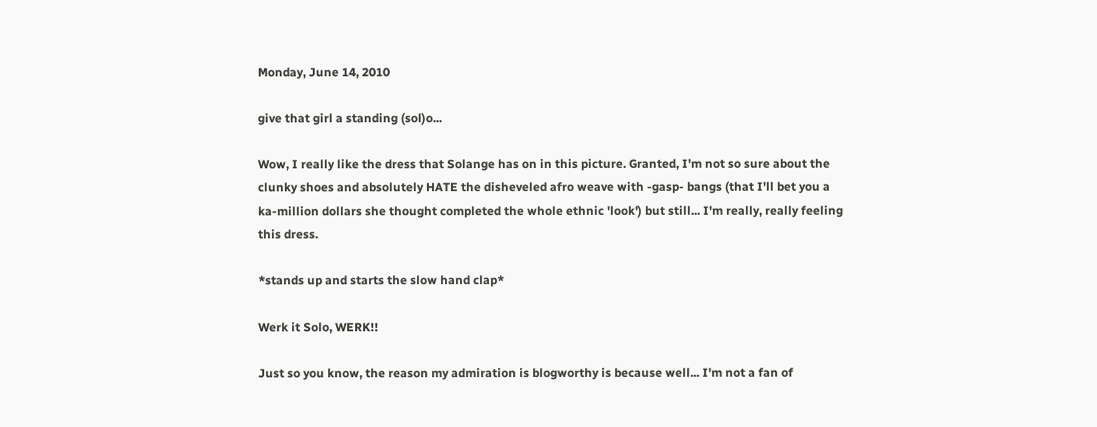Monday, June 14, 2010

give that girl a standing (sol)o...

Wow, I really like the dress that Solange has on in this picture. Granted, I'm not so sure about the clunky shoes and absolutely HATE the disheveled afro weave with -gasp- bangs (that I'll bet you a ka-million dollars she thought completed the whole ethnic 'look') but still... I'm really, really feeling this dress.

*stands up and starts the slow hand clap*

Werk it Solo, WERK!!

Just so you know, the reason my admiration is blogworthy is because well... I'm not a fan of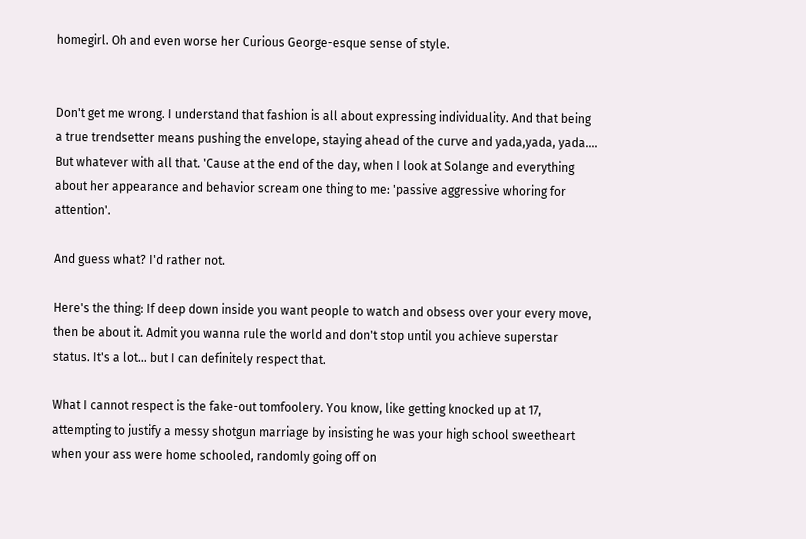homegirl. Oh and even worse her Curious George-esque sense of style.


Don't get me wrong. I understand that fashion is all about expressing individuality. And that being a true trendsetter means pushing the envelope, staying ahead of the curve and yada,yada, yada.... But whatever with all that. 'Cause at the end of the day, when I look at Solange and everything about her appearance and behavior scream one thing to me: 'passive aggressive whoring for attention'.

And guess what? I'd rather not.

Here's the thing: If deep down inside you want people to watch and obsess over your every move, then be about it. Admit you wanna rule the world and don't stop until you achieve superstar status. It's a lot... but I can definitely respect that.

What I cannot respect is the fake-out tomfoolery. You know, like getting knocked up at 17, attempting to justify a messy shotgun marriage by insisting he was your high school sweetheart when your ass were home schooled, randomly going off on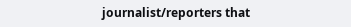journalist/reporters that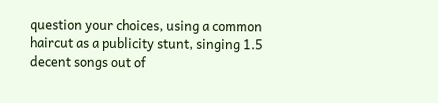question your choices, using a common haircut as a publicity stunt, singing 1.5 decent songs out of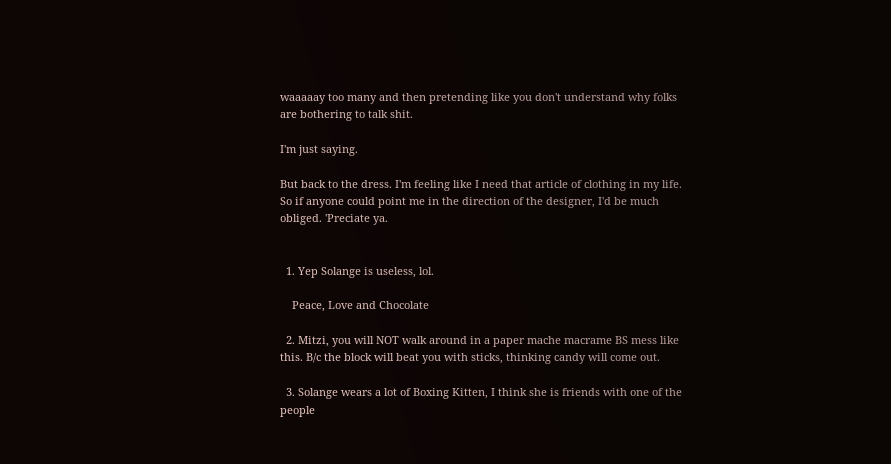waaaaay too many and then pretending like you don't understand why folks are bothering to talk shit.

I'm just saying.

But back to the dress. I'm feeling like I need that article of clothing in my life. So if anyone could point me in the direction of the designer, I'd be much obliged. 'Preciate ya.


  1. Yep Solange is useless, lol.

    Peace, Love and Chocolate

  2. Mitzi, you will NOT walk around in a paper mache macrame BS mess like this. B/c the block will beat you with sticks, thinking candy will come out.

  3. Solange wears a lot of Boxing Kitten, I think she is friends with one of the people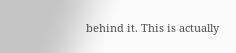behind it. This is actually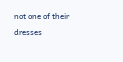not one of their dresses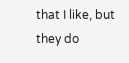that I like, but they do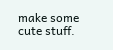make some cute stuff.